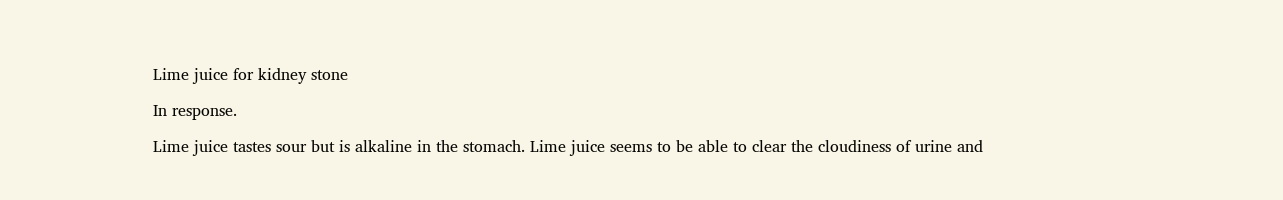Lime juice for kidney stone

In response.

Lime juice tastes sour but is alkaline in the stomach. Lime juice seems to be able to clear the cloudiness of urine and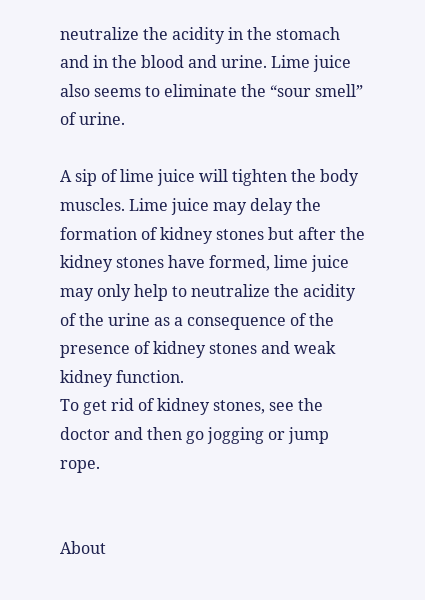neutralize the acidity in the stomach and in the blood and urine. Lime juice also seems to eliminate the “sour smell” of urine.

A sip of lime juice will tighten the body muscles. Lime juice may delay the formation of kidney stones but after the kidney stones have formed, lime juice may only help to neutralize the acidity of the urine as a consequence of the presence of kidney stones and weak kidney function.
To get rid of kidney stones, see the doctor and then go jogging or jump rope.


About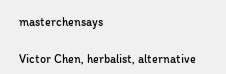masterchensays

Victor Chen, herbalist, alternative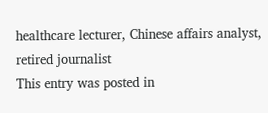healthcare lecturer, Chinese affairs analyst, retired journalist
This entry was posted in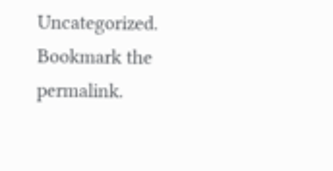Uncategorized. Bookmark the permalink.